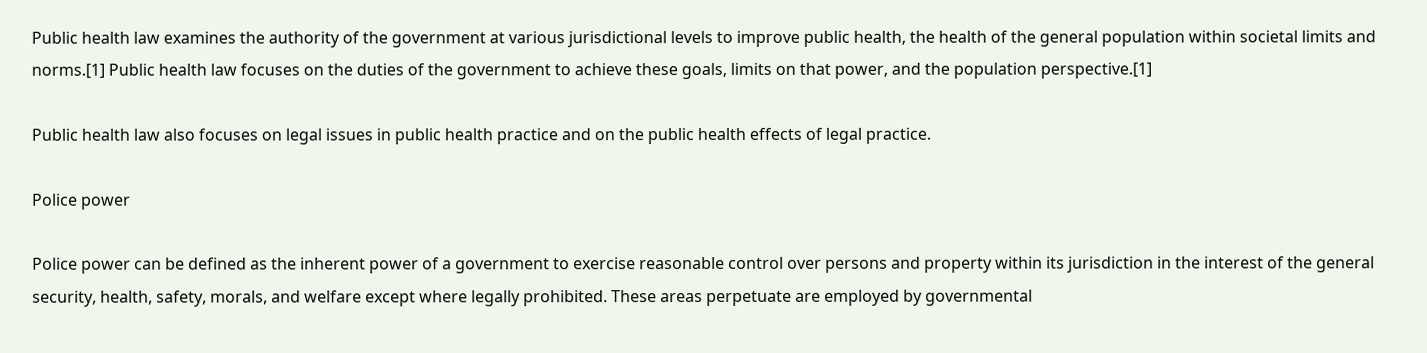Public health law examines the authority of the government at various jurisdictional levels to improve public health, the health of the general population within societal limits and norms.[1] Public health law focuses on the duties of the government to achieve these goals, limits on that power, and the population perspective.[1]

Public health law also focuses on legal issues in public health practice and on the public health effects of legal practice.

Police power

Police power can be defined as the inherent power of a government to exercise reasonable control over persons and property within its jurisdiction in the interest of the general security, health, safety, morals, and welfare except where legally prohibited. These areas perpetuate are employed by governmental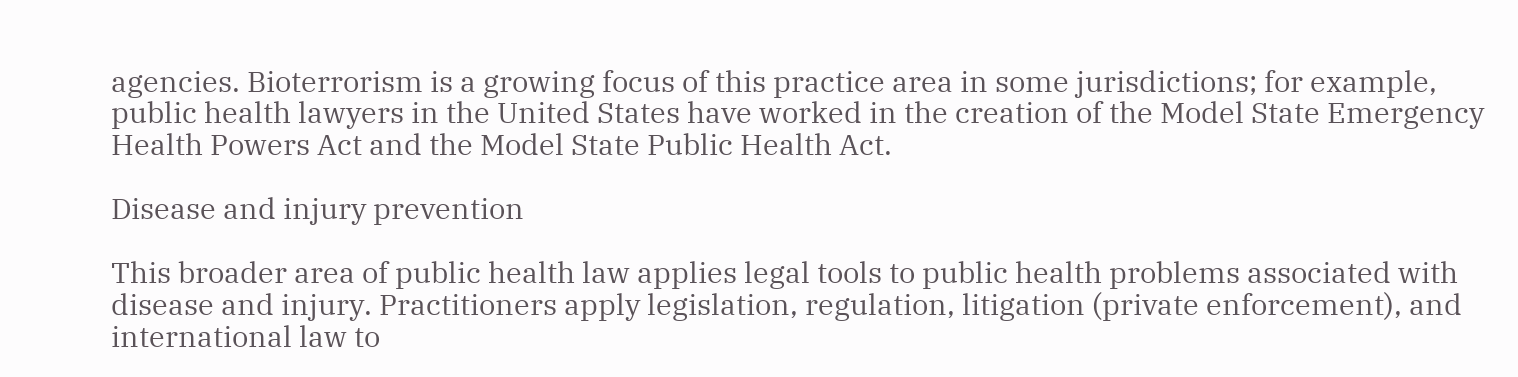agencies. Bioterrorism is a growing focus of this practice area in some jurisdictions; for example, public health lawyers in the United States have worked in the creation of the Model State Emergency Health Powers Act and the Model State Public Health Act.

Disease and injury prevention

This broader area of public health law applies legal tools to public health problems associated with disease and injury. Practitioners apply legislation, regulation, litigation (private enforcement), and international law to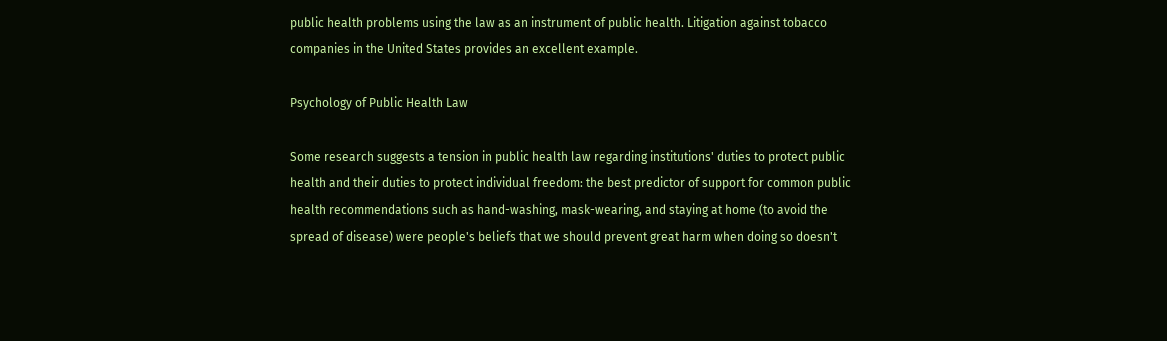public health problems using the law as an instrument of public health. Litigation against tobacco companies in the United States provides an excellent example.

Psychology of Public Health Law

Some research suggests a tension in public health law regarding institutions' duties to protect public health and their duties to protect individual freedom: the best predictor of support for common public health recommendations such as hand-washing, mask-wearing, and staying at home (to avoid the spread of disease) were people's beliefs that we should prevent great harm when doing so doesn't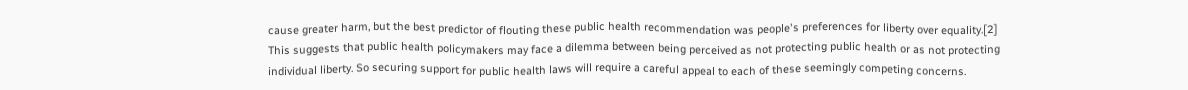cause greater harm, but the best predictor of flouting these public health recommendation was people's preferences for liberty over equality.[2] This suggests that public health policymakers may face a dilemma between being perceived as not protecting public health or as not protecting individual liberty. So securing support for public health laws will require a careful appeal to each of these seemingly competing concerns.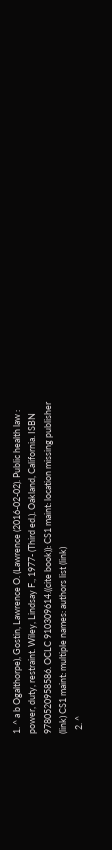1. ^ a b Ogalthorpe), Gostin, Lawrence O. (Lawrence (2016-02-02). Public health law : power, duty, restraint. Wiley, Lindsay F., 1977- (Third ed.). Oakland, California. ISBN 9780520958586. OCLC 910309614.((cite book)): CS1 maint: location missing publisher (link) CS1 maint: multiple names: authors list (link)
  2. ^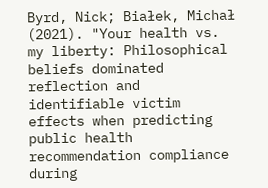Byrd, Nick; Białek, Michał (2021). "Your health vs. my liberty: Philosophical beliefs dominated reflection and identifiable victim effects when predicting public health recommendation compliance during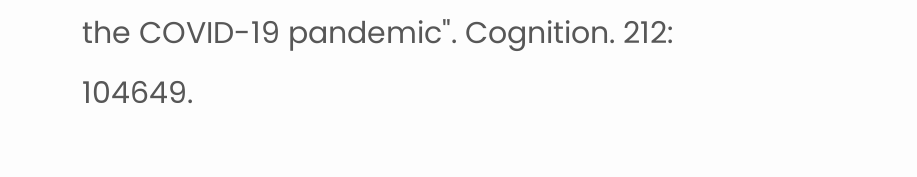the COVID-19 pandemic". Cognition. 212: 104649.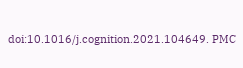doi:10.1016/j.cognition.2021.104649. PMC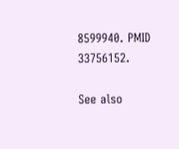8599940. PMID 33756152.

See also